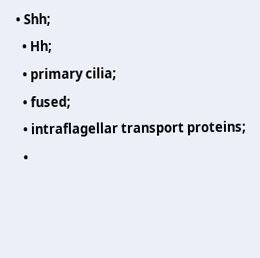• Shh;
  • Hh;
  • primary cilia;
  • fused;
  • intraflagellar transport proteins;
  •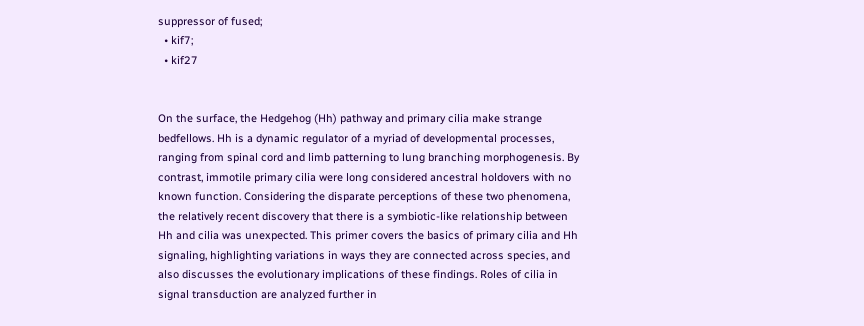suppressor of fused;
  • kif7;
  • kif27


On the surface, the Hedgehog (Hh) pathway and primary cilia make strange bedfellows. Hh is a dynamic regulator of a myriad of developmental processes, ranging from spinal cord and limb patterning to lung branching morphogenesis. By contrast, immotile primary cilia were long considered ancestral holdovers with no known function. Considering the disparate perceptions of these two phenomena, the relatively recent discovery that there is a symbiotic-like relationship between Hh and cilia was unexpected. This primer covers the basics of primary cilia and Hh signaling, highlighting variations in ways they are connected across species, and also discusses the evolutionary implications of these findings. Roles of cilia in signal transduction are analyzed further in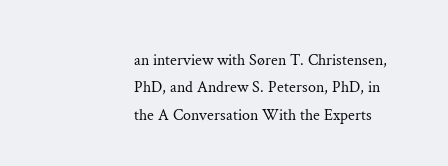an interview with Søren T. Christensen, PhD, and Andrew S. Peterson, PhD, in the A Conversation With the Experts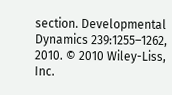section. Developmental Dynamics 239:1255–1262, 2010. © 2010 Wiley-Liss, Inc.